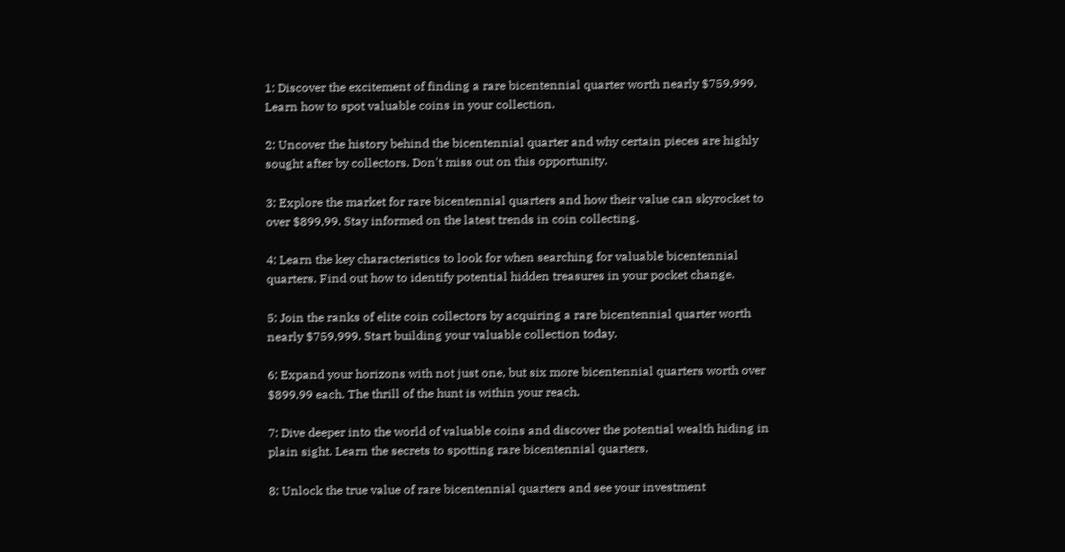1: Discover the excitement of finding a rare bicentennial quarter worth nearly $759,999. Learn how to spot valuable coins in your collection.

2: Uncover the history behind the bicentennial quarter and why certain pieces are highly sought after by collectors. Don't miss out on this opportunity.

3: Explore the market for rare bicentennial quarters and how their value can skyrocket to over $899,99. Stay informed on the latest trends in coin collecting.

4: Learn the key characteristics to look for when searching for valuable bicentennial quarters. Find out how to identify potential hidden treasures in your pocket change.

5: Join the ranks of elite coin collectors by acquiring a rare bicentennial quarter worth nearly $759,999. Start building your valuable collection today.

6: Expand your horizons with not just one, but six more bicentennial quarters worth over $899.99 each. The thrill of the hunt is within your reach.

7: Dive deeper into the world of valuable coins and discover the potential wealth hiding in plain sight. Learn the secrets to spotting rare bicentennial quarters.

8: Unlock the true value of rare bicentennial quarters and see your investment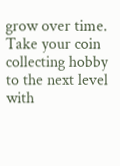grow over time. Take your coin collecting hobby to the next level with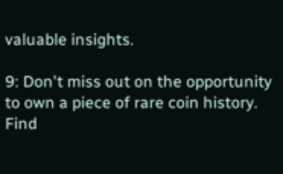valuable insights.

9: Don't miss out on the opportunity to own a piece of rare coin history. Find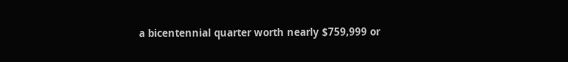a bicentennial quarter worth nearly $759,999 or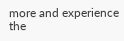more and experience the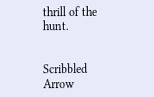thrill of the hunt.


Scribbled Arrow